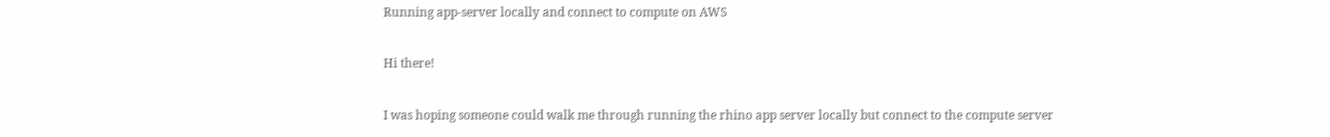Running app-server locally and connect to compute on AWS

Hi there!

I was hoping someone could walk me through running the rhino app server locally but connect to the compute server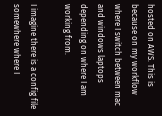hosted on AWS. This is because on my workflow where I switch between mac and windows laptops depending on where I am working from.

I imagine there is a config file somewhere where I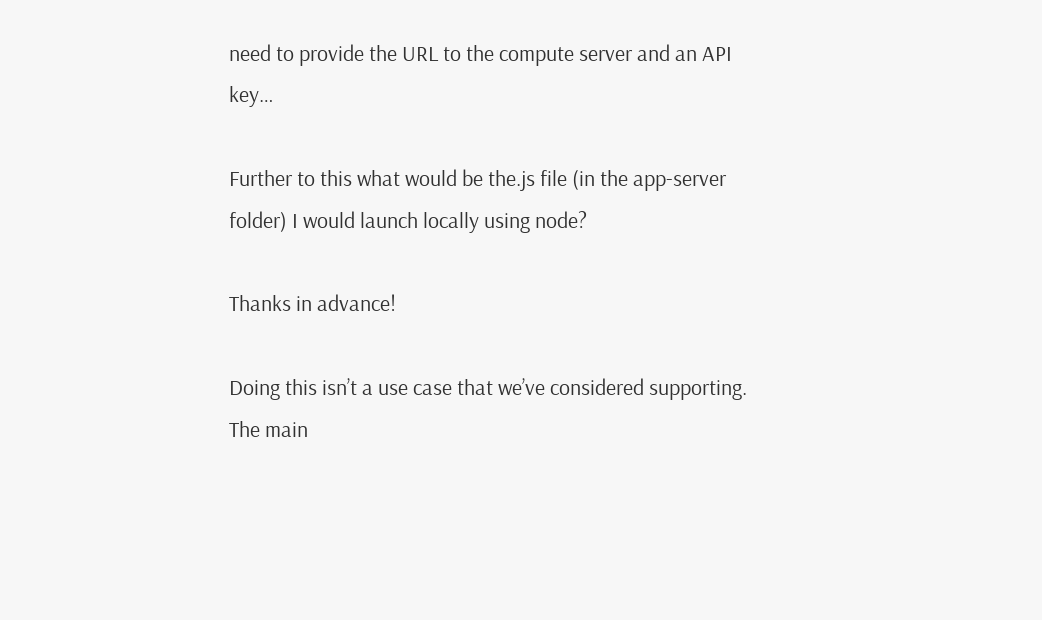need to provide the URL to the compute server and an API key…

Further to this what would be the.js file (in the app-server folder) I would launch locally using node?

Thanks in advance!

Doing this isn’t a use case that we’ve considered supporting. The main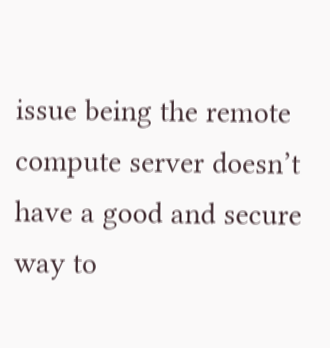issue being the remote compute server doesn’t have a good and secure way to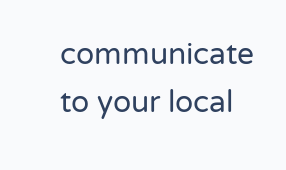communicate to your local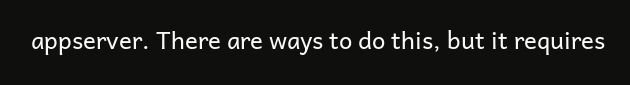appserver. There are ways to do this, but it requires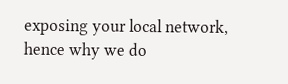exposing your local network, hence why we do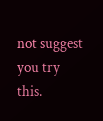not suggest you try this.